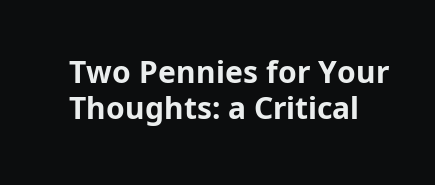Two Pennies for Your Thoughts: a Critical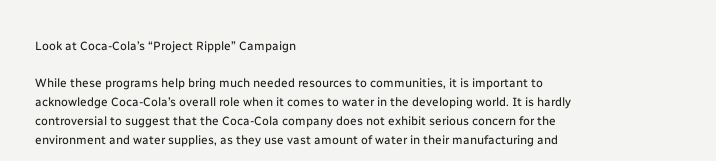Look at Coca-Cola’s “Project Ripple” Campaign

While these programs help bring much needed resources to communities, it is important to acknowledge Coca-Cola’s overall role when it comes to water in the developing world. It is hardly controversial to suggest that the Coca-Cola company does not exhibit serious concern for the environment and water supplies, as they use vast amount of water in their manufacturing and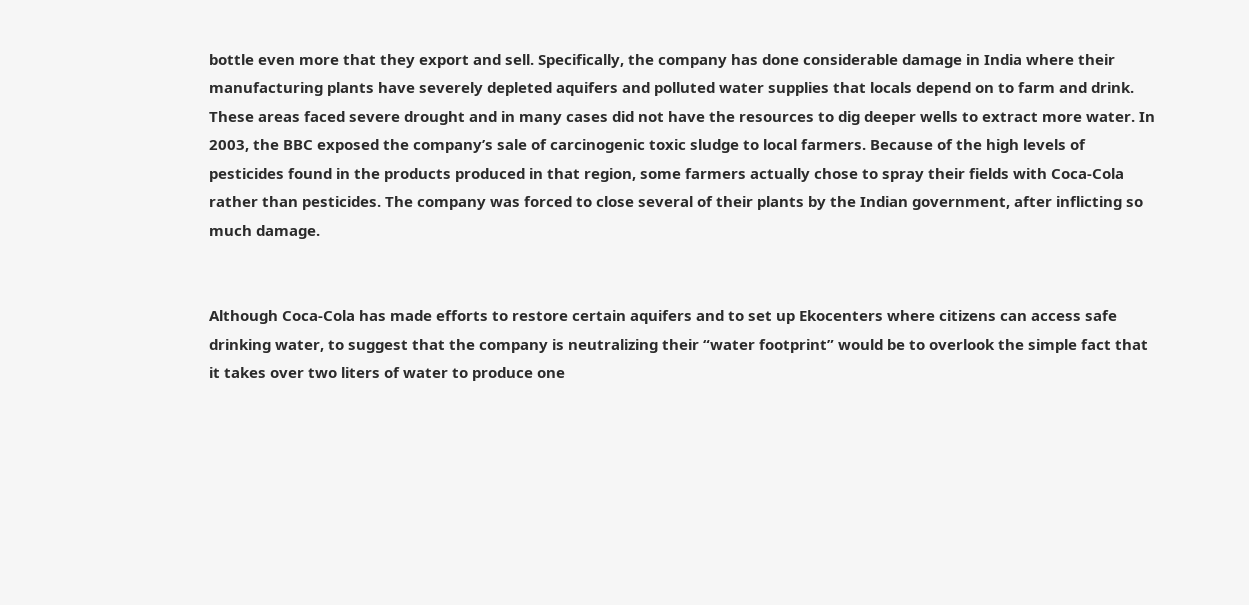bottle even more that they export and sell. Specifically, the company has done considerable damage in India where their manufacturing plants have severely depleted aquifers and polluted water supplies that locals depend on to farm and drink. These areas faced severe drought and in many cases did not have the resources to dig deeper wells to extract more water. In 2003, the BBC exposed the company’s sale of carcinogenic toxic sludge to local farmers. Because of the high levels of pesticides found in the products produced in that region, some farmers actually chose to spray their fields with Coca-Cola rather than pesticides. The company was forced to close several of their plants by the Indian government, after inflicting so much damage.


Although Coca-Cola has made efforts to restore certain aquifers and to set up Ekocenters where citizens can access safe drinking water, to suggest that the company is neutralizing their “water footprint” would be to overlook the simple fact that it takes over two liters of water to produce one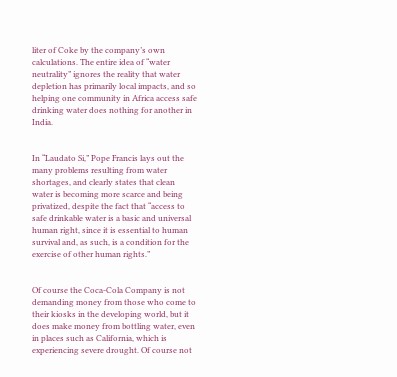liter of Coke by the company’s own calculations. The entire idea of “water neutrality” ignores the reality that water depletion has primarily local impacts, and so helping one community in Africa access safe drinking water does nothing for another in India.


In “Laudato Si,” Pope Francis lays out the many problems resulting from water shortages, and clearly states that clean water is becoming more scarce and being privatized, despite the fact that “access to safe drinkable water is a basic and universal human right, since it is essential to human survival and, as such, is a condition for the exercise of other human rights.”


Of course the Coca-Cola Company is not demanding money from those who come to their kiosks in the developing world, but it does make money from bottling water, even in places such as California, which is experiencing severe drought. Of course not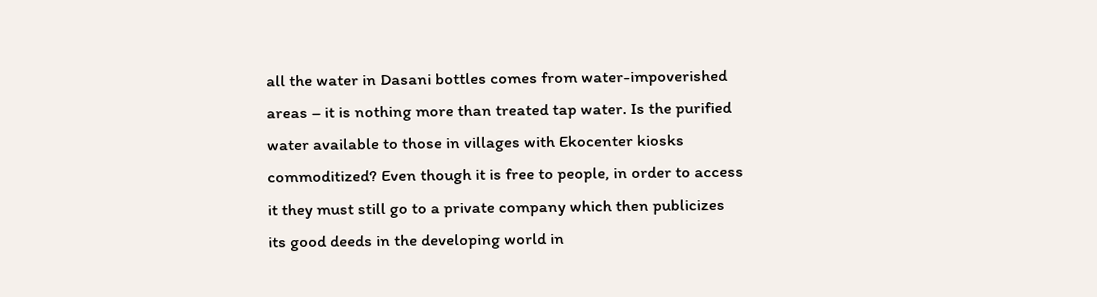all the water in Dasani bottles comes from water-impoverished areas – it is nothing more than treated tap water. Is the purified water available to those in villages with Ekocenter kiosks commoditized? Even though it is free to people, in order to access it they must still go to a private company which then publicizes its good deeds in the developing world in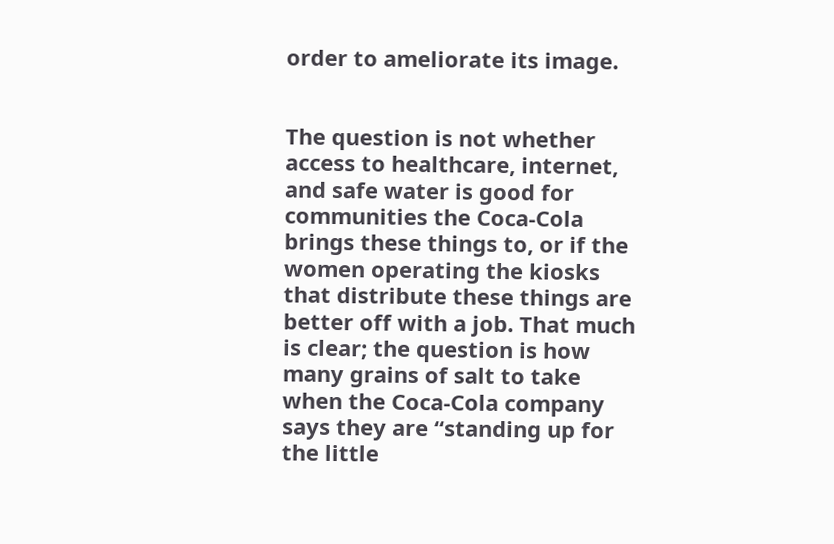order to ameliorate its image.


The question is not whether access to healthcare, internet, and safe water is good for communities the Coca-Cola brings these things to, or if the women operating the kiosks that distribute these things are better off with a job. That much is clear; the question is how many grains of salt to take when the Coca-Cola company says they are “standing up for the little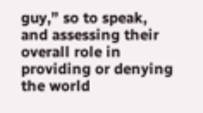guy,” so to speak, and assessing their overall role in providing or denying the world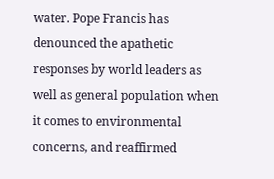water. Pope Francis has denounced the apathetic responses by world leaders as well as general population when it comes to environmental concerns, and reaffirmed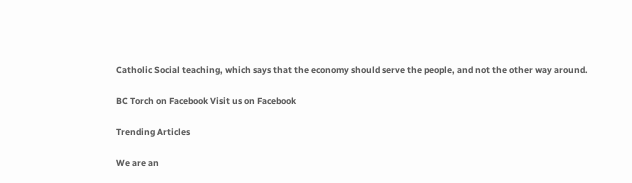Catholic Social teaching, which says that the economy should serve the people, and not the other way around.

BC Torch on Facebook Visit us on Facebook

Trending Articles

We are an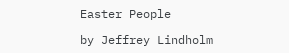Easter People

by Jeffrey Lindholm